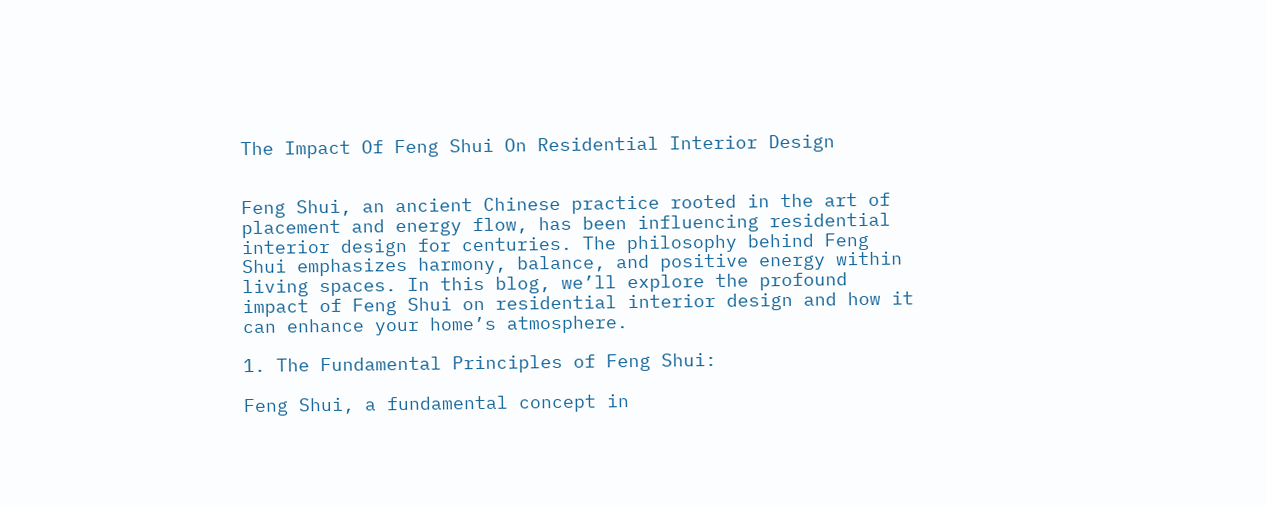The Impact Of Feng Shui On Residential Interior Design


Feng Shui, an ancient Chinese practice rooted in the art of placement and energy flow, has been influencing residential interior design for centuries. The philosophy behind Feng Shui emphasizes harmony, balance, and positive energy within living spaces. In this blog, we’ll explore the profound impact of Feng Shui on residential interior design and how it can enhance your home’s atmosphere.

1. The Fundamental Principles of Feng Shui:

Feng Shui, a fundamental concept in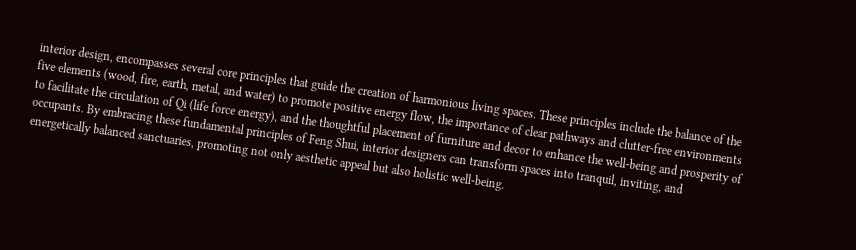interior design, encompasses several core principles that guide the creation of harmonious living spaces. These principles include the balance of the five elements (wood, fire, earth, metal, and water) to promote positive energy flow, the importance of clear pathways and clutter-free environments to facilitate the circulation of Qi (life force energy), and the thoughtful placement of furniture and decor to enhance the well-being and prosperity of occupants. By embracing these fundamental principles of Feng Shui, interior designers can transform spaces into tranquil, inviting, and energetically balanced sanctuaries, promoting not only aesthetic appeal but also holistic well-being.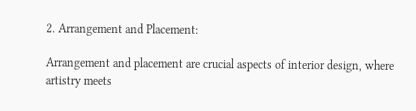2. Arrangement and Placement:

Arrangement and placement are crucial aspects of interior design, where artistry meets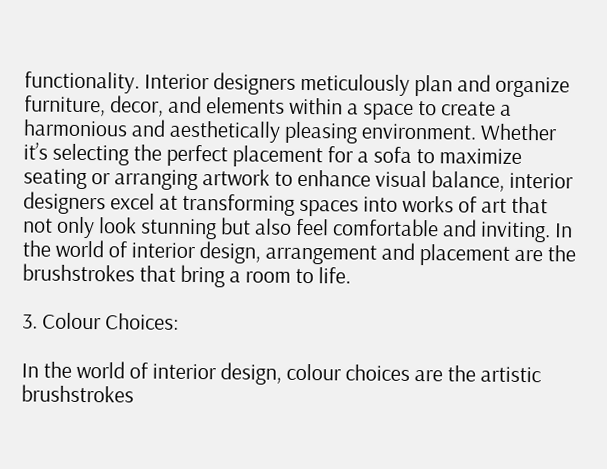functionality. Interior designers meticulously plan and organize furniture, decor, and elements within a space to create a harmonious and aesthetically pleasing environment. Whether it’s selecting the perfect placement for a sofa to maximize seating or arranging artwork to enhance visual balance, interior designers excel at transforming spaces into works of art that not only look stunning but also feel comfortable and inviting. In the world of interior design, arrangement and placement are the brushstrokes that bring a room to life.

3. Colour Choices:

In the world of interior design, colour choices are the artistic brushstrokes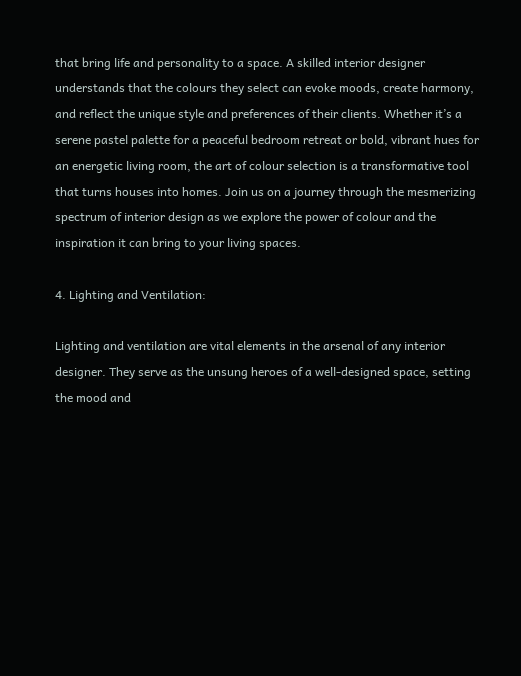that bring life and personality to a space. A skilled interior designer understands that the colours they select can evoke moods, create harmony, and reflect the unique style and preferences of their clients. Whether it’s a serene pastel palette for a peaceful bedroom retreat or bold, vibrant hues for an energetic living room, the art of colour selection is a transformative tool that turns houses into homes. Join us on a journey through the mesmerizing spectrum of interior design as we explore the power of colour and the inspiration it can bring to your living spaces.

4. Lighting and Ventilation:

Lighting and ventilation are vital elements in the arsenal of any interior designer. They serve as the unsung heroes of a well-designed space, setting the mood and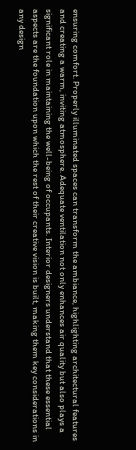ensuring comfort. Properly illuminated spaces can transform the ambiance, highlighting architectural features and creating a warm, inviting atmosphere. Adequate ventilation not only enhances air quality but also plays a significant role in maintaining the well-being of occupants. Interior designers understand that these essential aspects are the foundation upon which the rest of their creative vision is built, making them key considerations in any design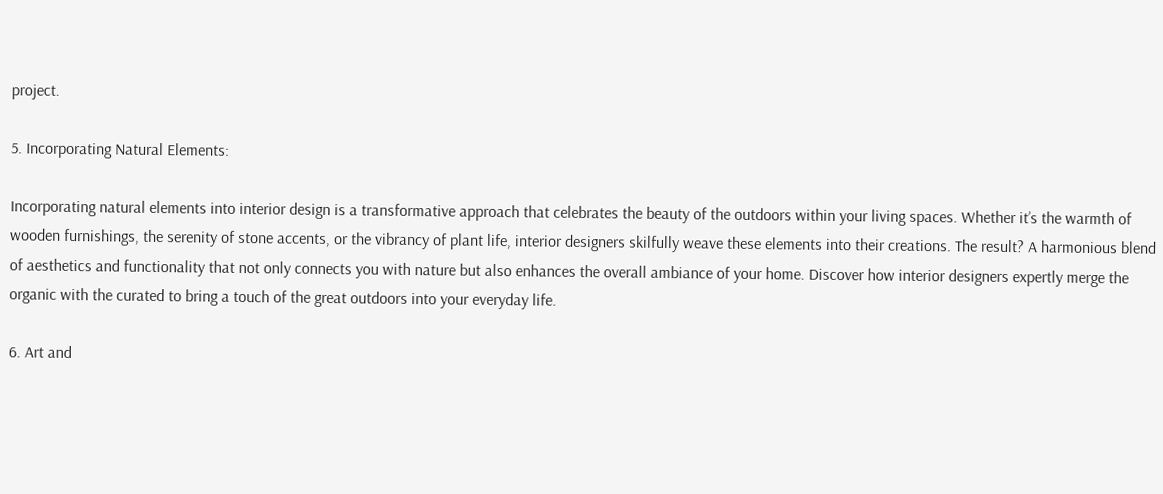project.

5. Incorporating Natural Elements:

Incorporating natural elements into interior design is a transformative approach that celebrates the beauty of the outdoors within your living spaces. Whether it’s the warmth of wooden furnishings, the serenity of stone accents, or the vibrancy of plant life, interior designers skilfully weave these elements into their creations. The result? A harmonious blend of aesthetics and functionality that not only connects you with nature but also enhances the overall ambiance of your home. Discover how interior designers expertly merge the organic with the curated to bring a touch of the great outdoors into your everyday life.

6. Art and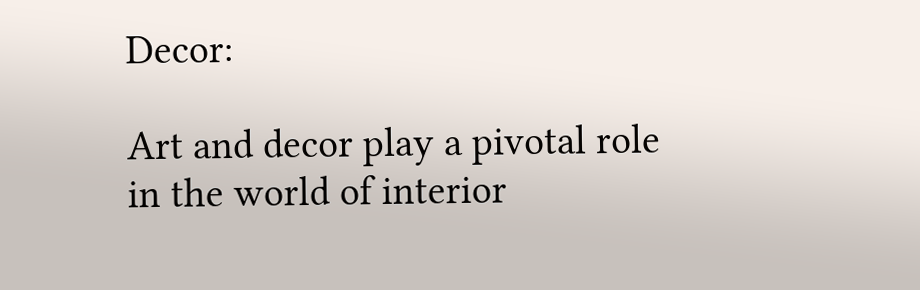Decor:

Art and decor play a pivotal role in the world of interior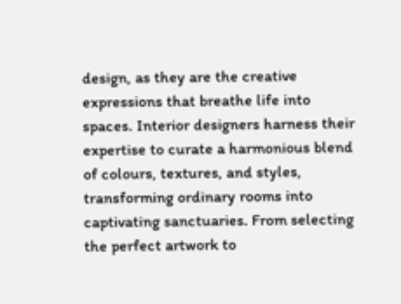design, as they are the creative expressions that breathe life into spaces. Interior designers harness their expertise to curate a harmonious blend of colours, textures, and styles, transforming ordinary rooms into captivating sanctuaries. From selecting the perfect artwork to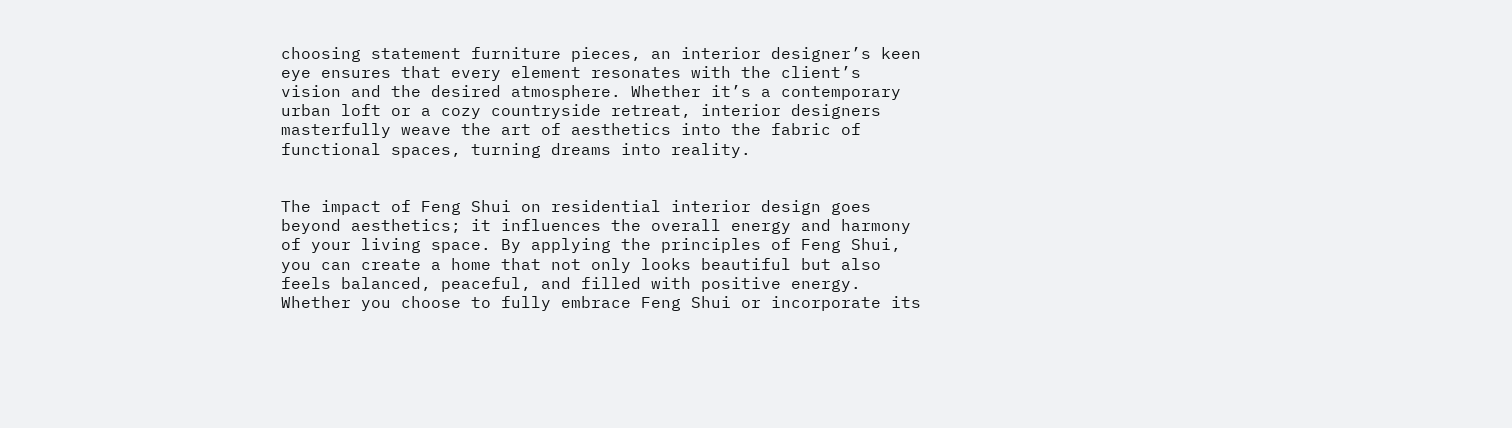choosing statement furniture pieces, an interior designer’s keen eye ensures that every element resonates with the client’s vision and the desired atmosphere. Whether it’s a contemporary urban loft or a cozy countryside retreat, interior designers masterfully weave the art of aesthetics into the fabric of functional spaces, turning dreams into reality.


The impact of Feng Shui on residential interior design goes beyond aesthetics; it influences the overall energy and harmony of your living space. By applying the principles of Feng Shui, you can create a home that not only looks beautiful but also feels balanced, peaceful, and filled with positive energy. Whether you choose to fully embrace Feng Shui or incorporate its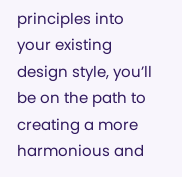principles into your existing design style, you’ll be on the path to creating a more harmonious and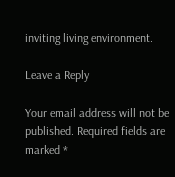inviting living environment.

Leave a Reply

Your email address will not be published. Required fields are marked *